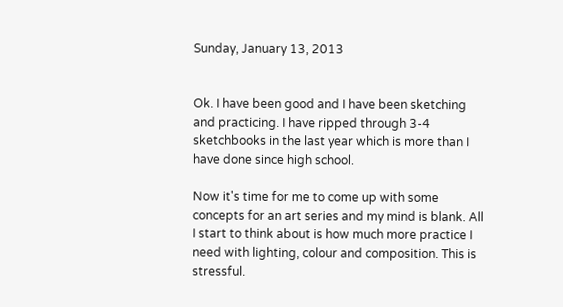Sunday, January 13, 2013


Ok. I have been good and I have been sketching and practicing. I have ripped through 3-4 sketchbooks in the last year which is more than I have done since high school.

Now it's time for me to come up with some concepts for an art series and my mind is blank. All I start to think about is how much more practice I need with lighting, colour and composition. This is stressful.